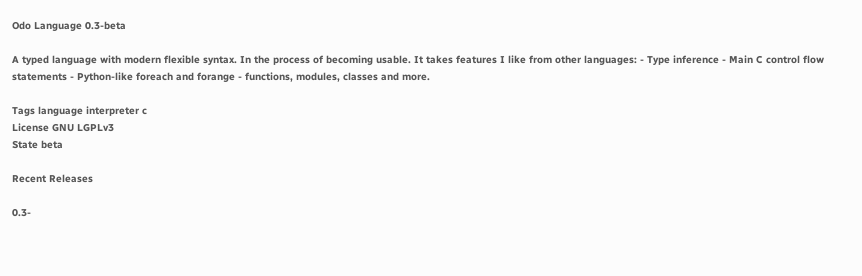Odo Language 0.3-beta

A typed language with modern flexible syntax. In the process of becoming usable. It takes features I like from other languages: - Type inference - Main C control flow statements - Python-like foreach and forange - functions, modules, classes and more.

Tags language interpreter c
License GNU LGPLv3
State beta

Recent Releases

0.3-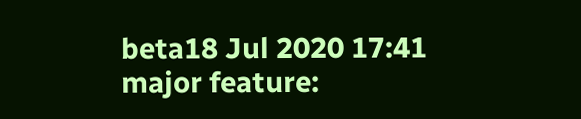beta18 Jul 2020 17:41 major feature: